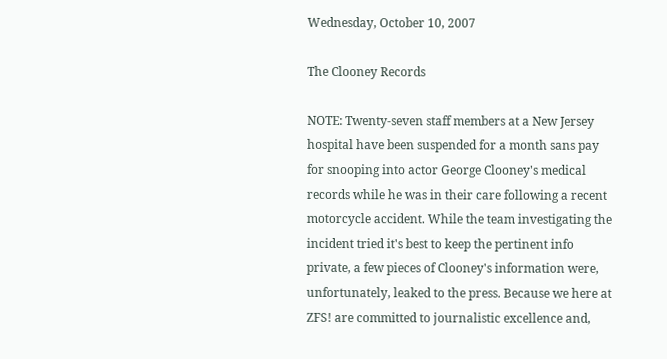Wednesday, October 10, 2007

The Clooney Records

NOTE: Twenty-seven staff members at a New Jersey hospital have been suspended for a month sans pay for snooping into actor George Clooney's medical records while he was in their care following a recent motorcycle accident. While the team investigating the incident tried it's best to keep the pertinent info private, a few pieces of Clooney's information were, unfortunately, leaked to the press. Because we here at ZFS! are committed to journalistic excellence and,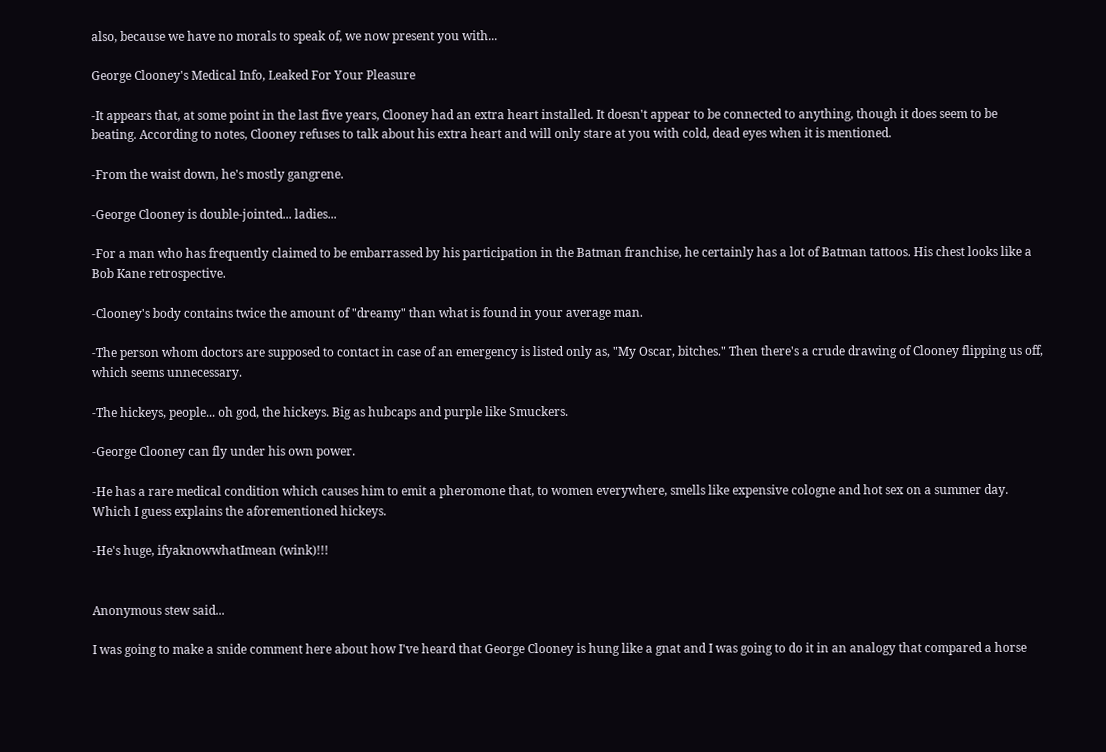also, because we have no morals to speak of, we now present you with...

George Clooney's Medical Info, Leaked For Your Pleasure

-It appears that, at some point in the last five years, Clooney had an extra heart installed. It doesn't appear to be connected to anything, though it does seem to be beating. According to notes, Clooney refuses to talk about his extra heart and will only stare at you with cold, dead eyes when it is mentioned.

-From the waist down, he's mostly gangrene.

-George Clooney is double-jointed... ladies...

-For a man who has frequently claimed to be embarrassed by his participation in the Batman franchise, he certainly has a lot of Batman tattoos. His chest looks like a Bob Kane retrospective.

-Clooney's body contains twice the amount of "dreamy" than what is found in your average man.

-The person whom doctors are supposed to contact in case of an emergency is listed only as, "My Oscar, bitches." Then there's a crude drawing of Clooney flipping us off, which seems unnecessary.

-The hickeys, people... oh god, the hickeys. Big as hubcaps and purple like Smuckers.

-George Clooney can fly under his own power.

-He has a rare medical condition which causes him to emit a pheromone that, to women everywhere, smells like expensive cologne and hot sex on a summer day. Which I guess explains the aforementioned hickeys.

-He's huge, ifyaknowwhatImean (wink)!!!


Anonymous stew said...

I was going to make a snide comment here about how I've heard that George Clooney is hung like a gnat and I was going to do it in an analogy that compared a horse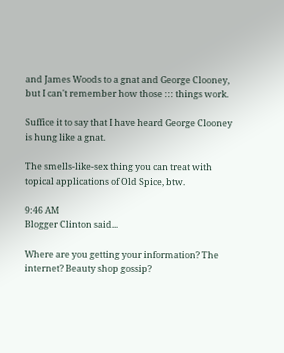and James Woods to a gnat and George Clooney, but I can't remember how those ::: things work.

Suffice it to say that I have heard George Clooney is hung like a gnat.

The smells-like-sex thing you can treat with topical applications of Old Spice, btw.

9:46 AM
Blogger Clinton said...

Where are you getting your information? The internet? Beauty shop gossip?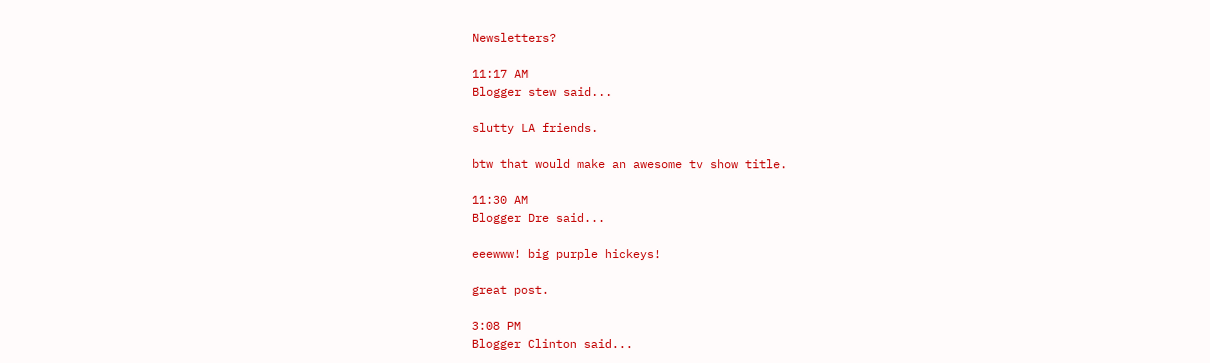Newsletters?

11:17 AM
Blogger stew said...

slutty LA friends.

btw that would make an awesome tv show title.

11:30 AM
Blogger Dre said...

eeewww! big purple hickeys!

great post.

3:08 PM
Blogger Clinton said...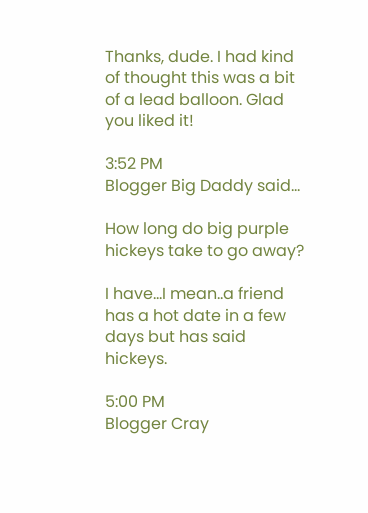Thanks, dude. I had kind of thought this was a bit of a lead balloon. Glad you liked it!

3:52 PM
Blogger Big Daddy said...

How long do big purple hickeys take to go away?

I have...I mean..a friend has a hot date in a few days but has said hickeys.

5:00 PM
Blogger Cray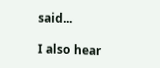said...

I also hear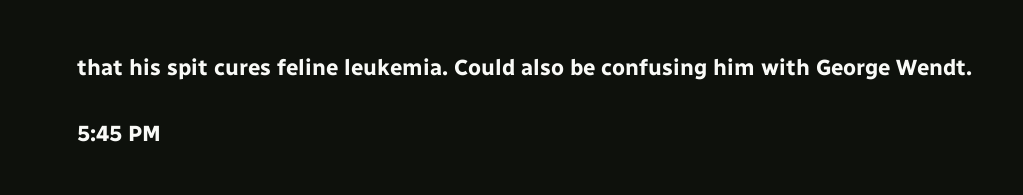that his spit cures feline leukemia. Could also be confusing him with George Wendt.

5:45 PM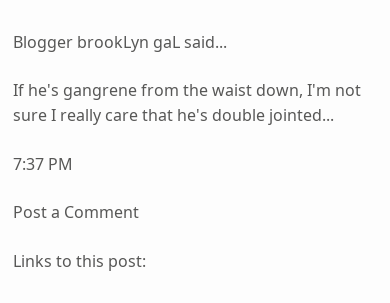Blogger brookLyn gaL said...

If he's gangrene from the waist down, I'm not sure I really care that he's double jointed...

7:37 PM

Post a Comment

Links to this post: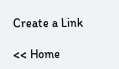Create a Link

<< Home